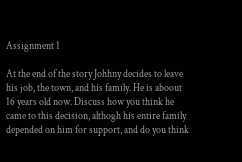Assignment 1

At the end of the story Johhny decides to leave his job, the town, and his family. He is aboout 16 years old now. Discuss how you think he came to this decision, althogh his entire family depended on him for support, and do you think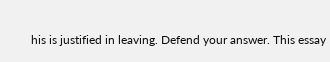his is justified in leaving. Defend your answer. This essay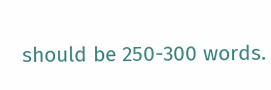should be 250-300 words.